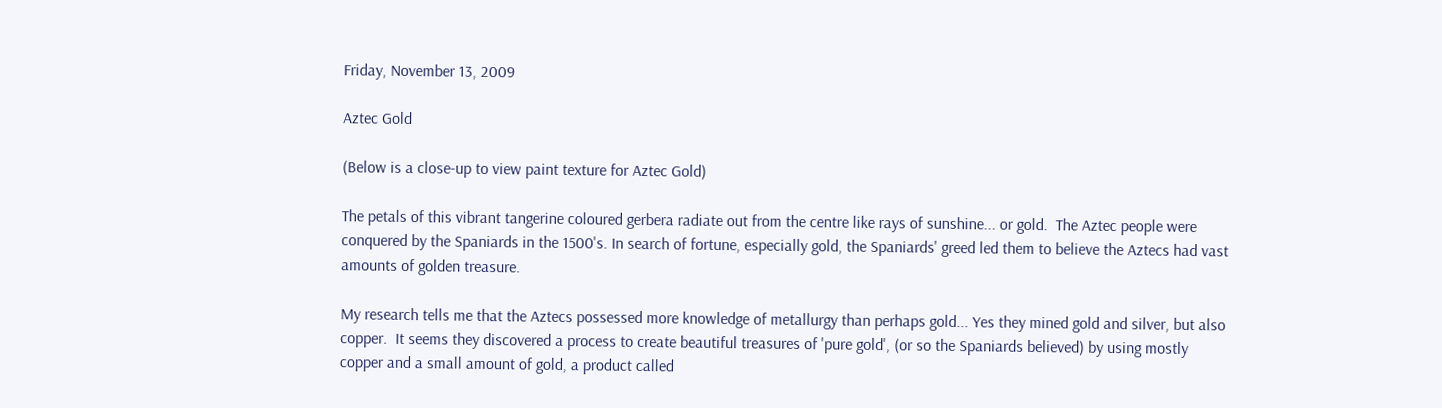Friday, November 13, 2009

Aztec Gold

(Below is a close-up to view paint texture for Aztec Gold)

The petals of this vibrant tangerine coloured gerbera radiate out from the centre like rays of sunshine... or gold.  The Aztec people were conquered by the Spaniards in the 1500's. In search of fortune, especially gold, the Spaniards' greed led them to believe the Aztecs had vast amounts of golden treasure.

My research tells me that the Aztecs possessed more knowledge of metallurgy than perhaps gold... Yes they mined gold and silver, but also copper.  It seems they discovered a process to create beautiful treasures of 'pure gold', (or so the Spaniards believed) by using mostly copper and a small amount of gold, a product called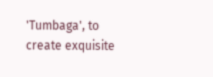'Tumbaga', to create exquisite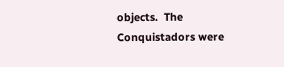objects.  The Conquistadors were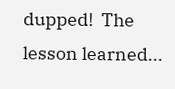dupped!  The lesson learned...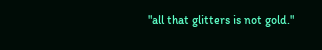"all that glitters is not gold."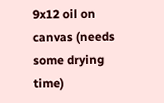9x12 oil on canvas (needs some drying time)